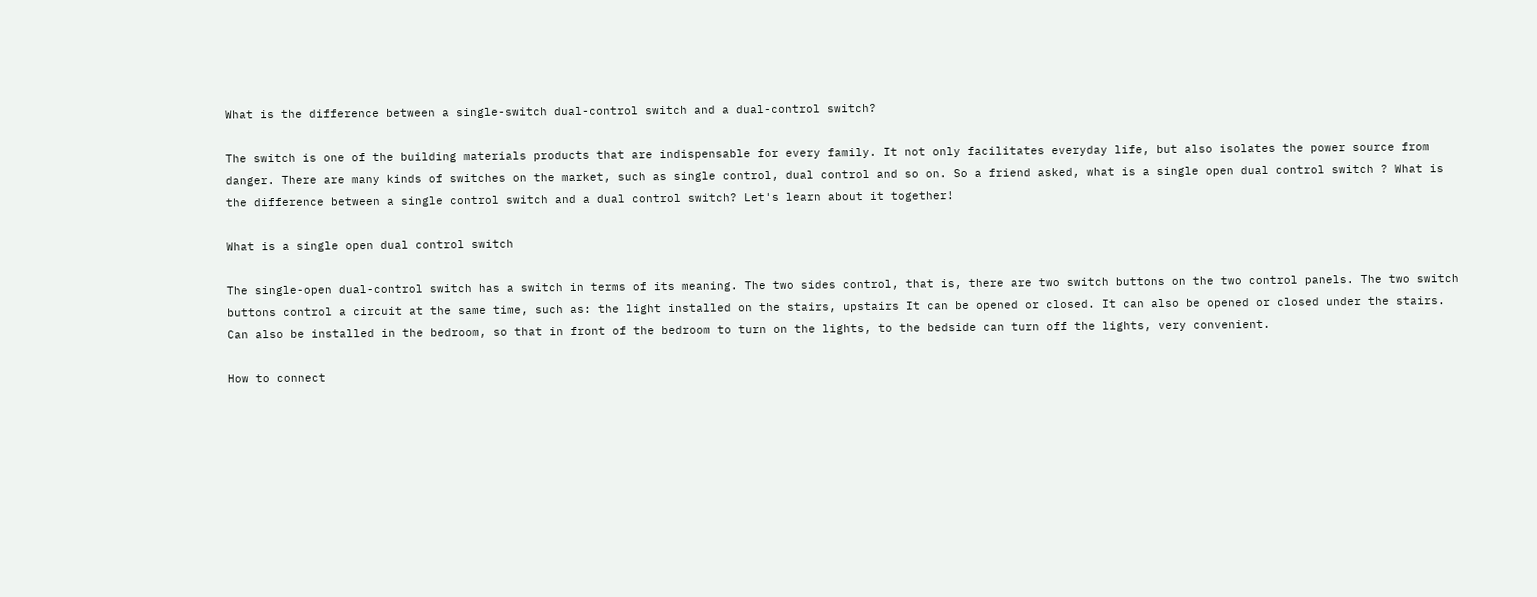What is the difference between a single-switch dual-control switch and a dual-control switch?

The switch is one of the building materials products that are indispensable for every family. It not only facilitates everyday life, but also isolates the power source from danger. There are many kinds of switches on the market, such as single control, dual control and so on. So a friend asked, what is a single open dual control switch ? What is the difference between a single control switch and a dual control switch? Let's learn about it together!

What is a single open dual control switch

The single-open dual-control switch has a switch in terms of its meaning. The two sides control, that is, there are two switch buttons on the two control panels. The two switch buttons control a circuit at the same time, such as: the light installed on the stairs, upstairs It can be opened or closed. It can also be opened or closed under the stairs. Can also be installed in the bedroom, so that in front of the bedroom to turn on the lights, to the bedside can turn off the lights, very convenient.

How to connect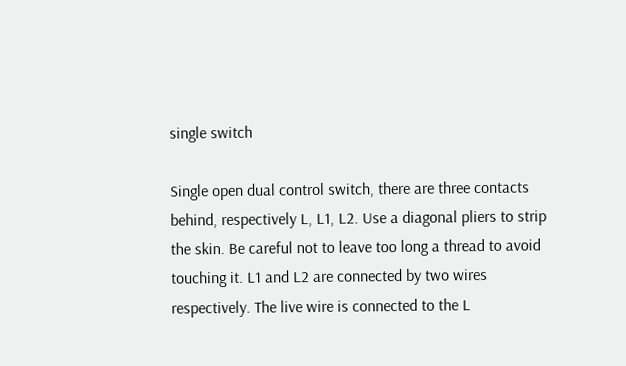single switch

Single open dual control switch, there are three contacts behind, respectively L, L1, L2. Use a diagonal pliers to strip the skin. Be careful not to leave too long a thread to avoid touching it. L1 and L2 are connected by two wires respectively. The live wire is connected to the L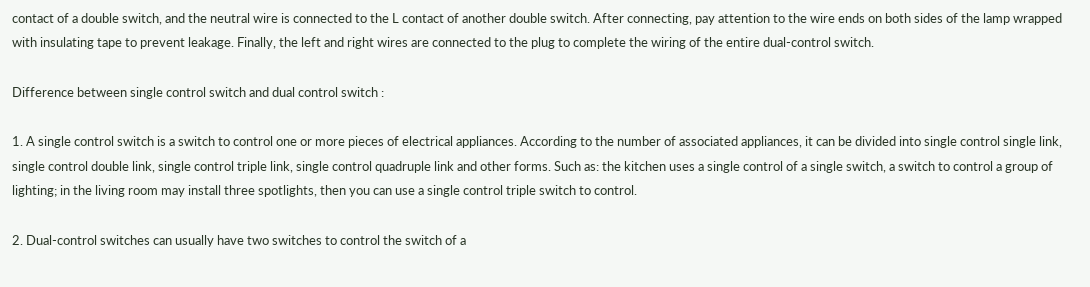contact of a double switch, and the neutral wire is connected to the L contact of another double switch. After connecting, pay attention to the wire ends on both sides of the lamp wrapped with insulating tape to prevent leakage. Finally, the left and right wires are connected to the plug to complete the wiring of the entire dual-control switch.

Difference between single control switch and dual control switch :

1. A single control switch is a switch to control one or more pieces of electrical appliances. According to the number of associated appliances, it can be divided into single control single link, single control double link, single control triple link, single control quadruple link and other forms. Such as: the kitchen uses a single control of a single switch, a switch to control a group of lighting; in the living room may install three spotlights, then you can use a single control triple switch to control.

2. Dual-control switches can usually have two switches to control the switch of a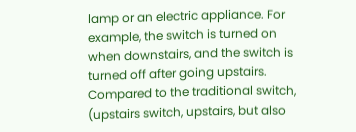lamp or an electric appliance. For example, the switch is turned on when downstairs, and the switch is turned off after going upstairs. Compared to the traditional switch, (upstairs switch, upstairs, but also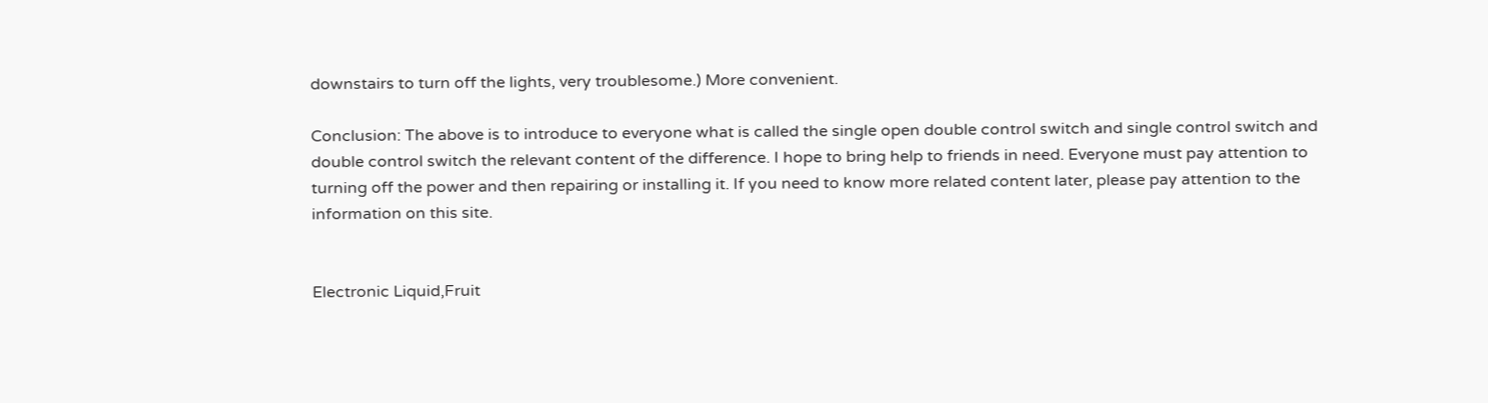downstairs to turn off the lights, very troublesome.) More convenient.

Conclusion: The above is to introduce to everyone what is called the single open double control switch and single control switch and double control switch the relevant content of the difference. I hope to bring help to friends in need. Everyone must pay attention to turning off the power and then repairing or installing it. If you need to know more related content later, please pay attention to the information on this site.


Electronic Liquid,Fruit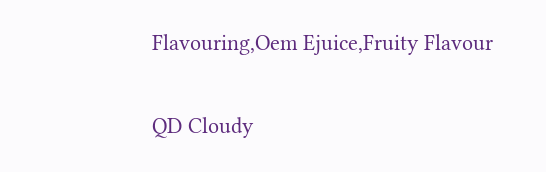Flavouring,Oem Ejuice,Fruity Flavour

QD Cloudy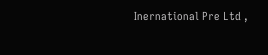Inernational Pre Ltd ,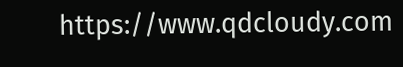https://www.qdcloudy.com